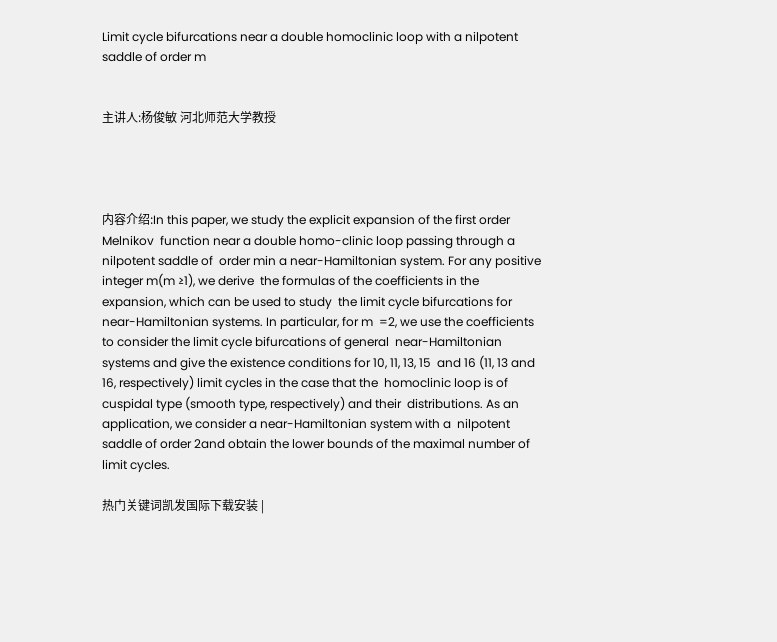Limit cycle bifurcations near a double homoclinic loop with a nilpotent saddle of order m


主讲人:杨俊敏 河北师范大学教授




内容介绍:In this paper, we study the explicit expansion of the first order Melnikov  function near a double homo-clinic loop passing through a nilpotent saddle of  order min a near-Hamiltonian system. For any positive integer m(m ≥1), we derive  the formulas of the coefficients in the expansion, which can be used to study  the limit cycle bifurcations for near-Hamiltonian systems. In particular, for m  =2, we use the coefficients to consider the limit cycle bifurcations of general  near-Hamiltonian systems and give the existence conditions for 10, 11, 13, 15  and 16 (11, 13 and 16, respectively) limit cycles in the case that the  homoclinic loop is of cuspidal type (smooth type, respectively) and their  distributions. As an application, we consider a near-Hamiltonian system with a  nilpotent saddle of order 2and obtain the lower bounds of the maximal number of  limit cycles.

热门关键词凯发国际下载安装 |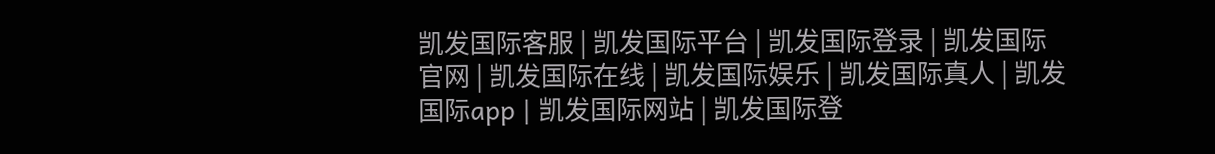凯发国际客服 | 凯发国际平台 | 凯发国际登录 | 凯发国际官网 | 凯发国际在线 | 凯发国际娱乐 | 凯发国际真人 | 凯发国际app | 凯发国际网站 | 凯发国际登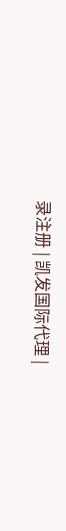录注册 | 凯发国际代理 |